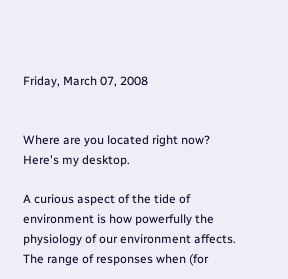Friday, March 07, 2008


Where are you located right now? Here's my desktop.

A curious aspect of the tide of environment is how powerfully the physiology of our environment affects. The range of responses when (for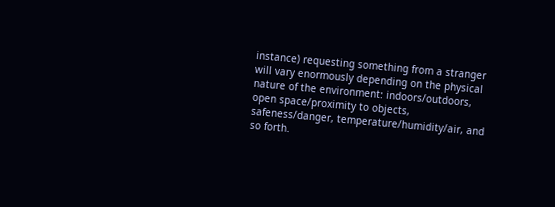instance) requesting something from a stranger will vary enormously depending on the physical nature of the environment: indoors/outdoors, open space/proximity to objects, safeness/danger, temperature/humidity/air, and so forth.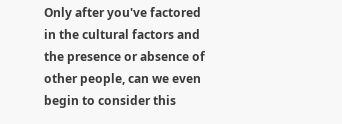Only after you've factored in the cultural factors and the presence or absence of other people, can we even begin to consider this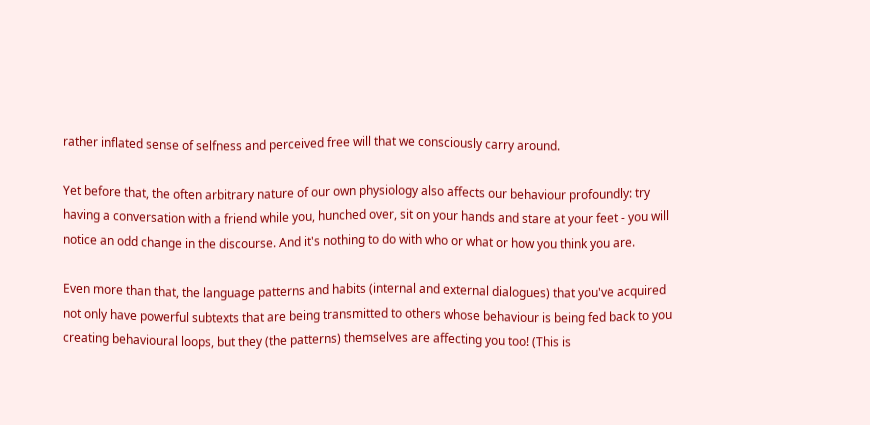rather inflated sense of selfness and perceived free will that we consciously carry around.

Yet before that, the often arbitrary nature of our own physiology also affects our behaviour profoundly: try having a conversation with a friend while you, hunched over, sit on your hands and stare at your feet - you will notice an odd change in the discourse. And it's nothing to do with who or what or how you think you are.

Even more than that, the language patterns and habits (internal and external dialogues) that you've acquired not only have powerful subtexts that are being transmitted to others whose behaviour is being fed back to you creating behavioural loops, but they (the patterns) themselves are affecting you too! (This is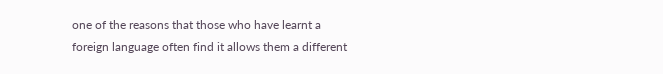one of the reasons that those who have learnt a foreign language often find it allows them a different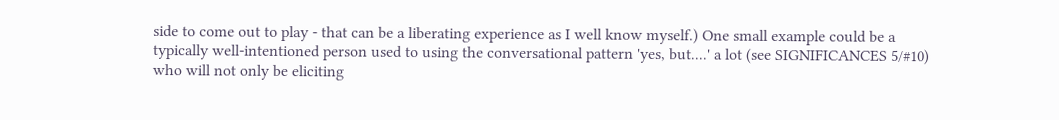side to come out to play - that can be a liberating experience as I well know myself.) One small example could be a typically well-intentioned person used to using the conversational pattern 'yes, but....' a lot (see SIGNIFICANCES 5/#10) who will not only be eliciting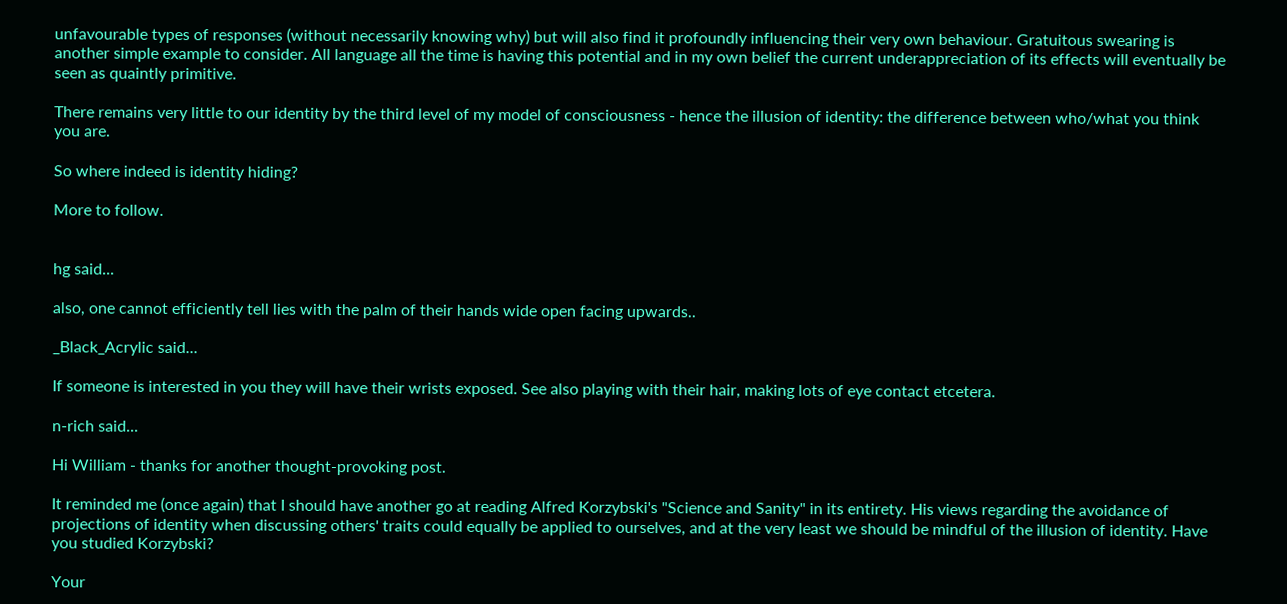unfavourable types of responses (without necessarily knowing why) but will also find it profoundly influencing their very own behaviour. Gratuitous swearing is another simple example to consider. All language all the time is having this potential and in my own belief the current underappreciation of its effects will eventually be seen as quaintly primitive.

There remains very little to our identity by the third level of my model of consciousness - hence the illusion of identity: the difference between who/what you think you are.

So where indeed is identity hiding?

More to follow.


hg said...

also, one cannot efficiently tell lies with the palm of their hands wide open facing upwards..

_Black_Acrylic said...

If someone is interested in you they will have their wrists exposed. See also playing with their hair, making lots of eye contact etcetera.

n-rich said...

Hi William - thanks for another thought-provoking post.

It reminded me (once again) that I should have another go at reading Alfred Korzybski's "Science and Sanity" in its entirety. His views regarding the avoidance of projections of identity when discussing others' traits could equally be applied to ourselves, and at the very least we should be mindful of the illusion of identity. Have you studied Korzybski?

Your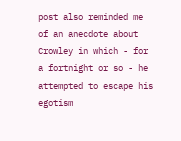post also reminded me of an anecdote about Crowley in which - for a fortnight or so - he attempted to escape his egotism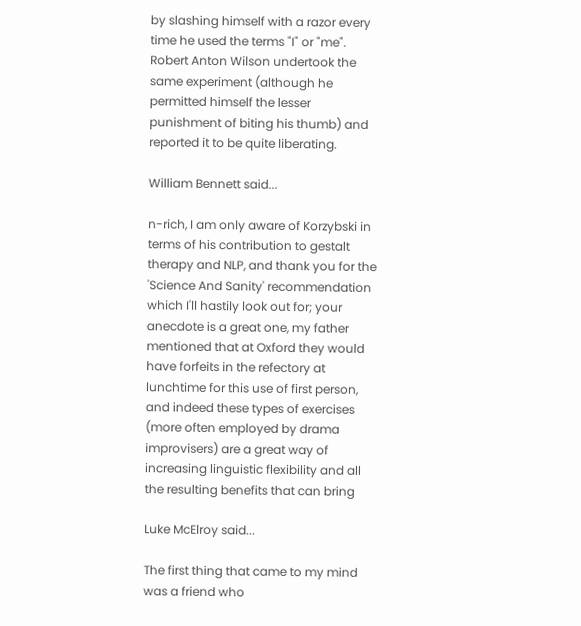by slashing himself with a razor every time he used the terms "I" or "me". Robert Anton Wilson undertook the same experiment (although he permitted himself the lesser punishment of biting his thumb) and reported it to be quite liberating.

William Bennett said...

n-rich, I am only aware of Korzybski in terms of his contribution to gestalt therapy and NLP, and thank you for the 'Science And Sanity' recommendation which I'll hastily look out for; your anecdote is a great one, my father mentioned that at Oxford they would have forfeits in the refectory at lunchtime for this use of first person, and indeed these types of exercises (more often employed by drama improvisers) are a great way of increasing linguistic flexibility and all the resulting benefits that can bring

Luke McElroy said...

The first thing that came to my mind was a friend who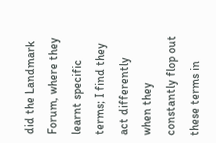did the Landmark Forum, where they learnt specific terms; I find they act differently when they constantly flop out these terms in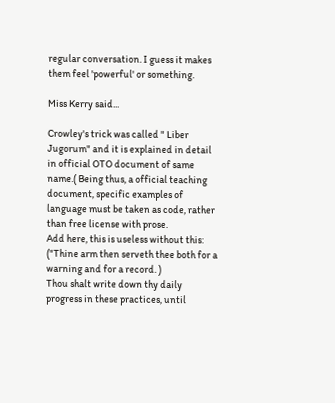regular conversation. I guess it makes them feel 'powerful' or something.

Miss Kerry said...

Crowley's trick was called " Liber Jugorum" and it is explained in detail in official OTO document of same name.( Being thus, a official teaching document, specific examples of language must be taken as code, rather than free license with prose.
Add here, this is useless without this:
("Thine arm then serveth thee both for a warning and for a record. )
Thou shalt write down thy daily progress in these practices, until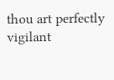thou art perfectly vigilant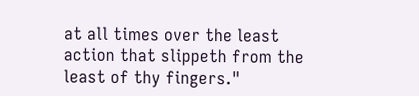at all times over the least action that slippeth from the least of thy fingers."